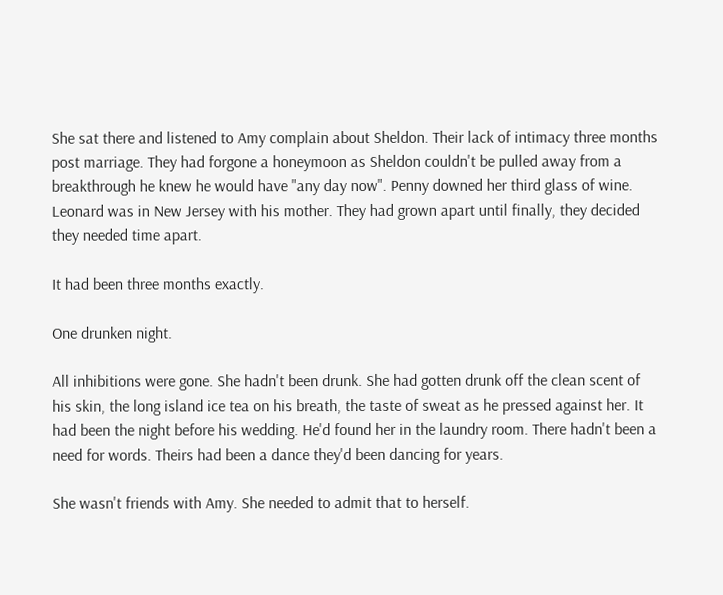She sat there and listened to Amy complain about Sheldon. Their lack of intimacy three months post marriage. They had forgone a honeymoon as Sheldon couldn't be pulled away from a breakthrough he knew he would have "any day now". Penny downed her third glass of wine. Leonard was in New Jersey with his mother. They had grown apart until finally, they decided they needed time apart.

It had been three months exactly.

One drunken night.

All inhibitions were gone. She hadn't been drunk. She had gotten drunk off the clean scent of his skin, the long island ice tea on his breath, the taste of sweat as he pressed against her. It had been the night before his wedding. He'd found her in the laundry room. There hadn't been a need for words. Theirs had been a dance they'd been dancing for years.

She wasn't friends with Amy. She needed to admit that to herself.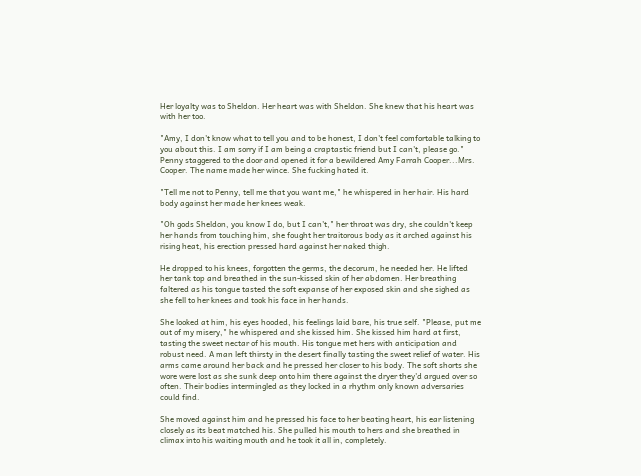Her loyalty was to Sheldon. Her heart was with Sheldon. She knew that his heart was with her too.

"Amy, I don't know what to tell you and to be honest, I don't feel comfortable talking to you about this. I am sorry if I am being a craptastic friend but I can't, please go." Penny staggered to the door and opened it for a bewildered Amy Farrah Cooper...Mrs. Cooper. The name made her wince. She fucking hated it.

"Tell me not to Penny, tell me that you want me," he whispered in her hair. His hard body against her made her knees weak.

"Oh gods Sheldon, you know I do, but I can't," her throat was dry, she couldn't keep her hands from touching him, she fought her traitorous body as it arched against his rising heat, his erection pressed hard against her naked thigh.

He dropped to his knees, forgotten the germs, the decorum, he needed her. He lifted her tank top and breathed in the sun-kissed skin of her abdomen. Her breathing faltered as his tongue tasted the soft expanse of her exposed skin and she sighed as she fell to her knees and took his face in her hands.

She looked at him, his eyes hooded, his feelings laid bare, his true self. "Please, put me out of my misery," he whispered and she kissed him. She kissed him hard at first, tasting the sweet nectar of his mouth. His tongue met hers with anticipation and robust need. A man left thirsty in the desert finally tasting the sweet relief of water. His arms came around her back and he pressed her closer to his body. The soft shorts she wore were lost as she sunk deep onto him there against the dryer they'd argued over so often. Their bodies intermingled as they locked in a rhythm only known adversaries could find.

She moved against him and he pressed his face to her beating heart, his ear listening closely as its beat matched his. She pulled his mouth to hers and she breathed in climax into his waiting mouth and he took it all in, completely.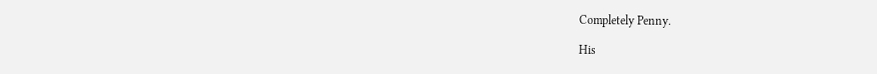Completely Penny.

His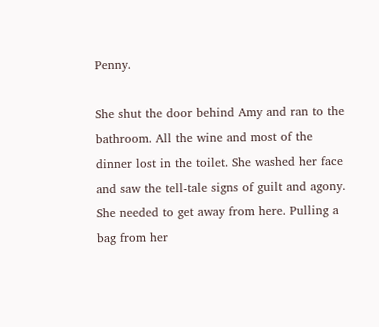Penny.

She shut the door behind Amy and ran to the bathroom. All the wine and most of the dinner lost in the toilet. She washed her face and saw the tell-tale signs of guilt and agony. She needed to get away from here. Pulling a bag from her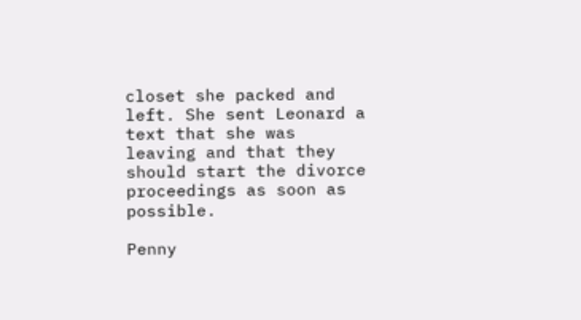closet she packed and left. She sent Leonard a text that she was leaving and that they should start the divorce proceedings as soon as possible.

Penny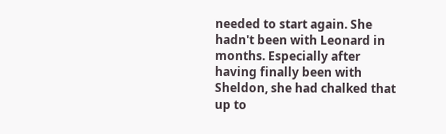needed to start again. She hadn't been with Leonard in months. Especially after having finally been with Sheldon, she had chalked that up to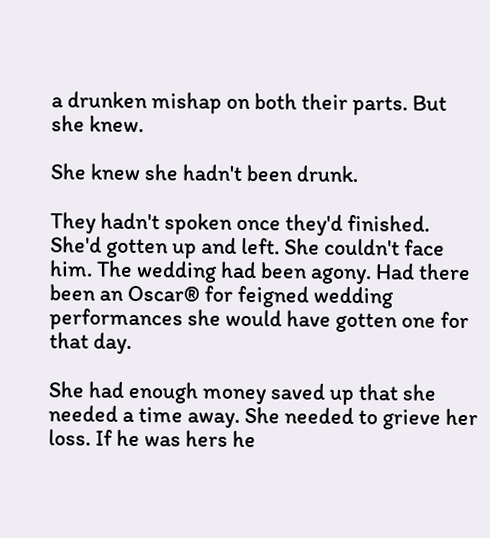a drunken mishap on both their parts. But she knew.

She knew she hadn't been drunk.

They hadn't spoken once they'd finished. She'd gotten up and left. She couldn't face him. The wedding had been agony. Had there been an Oscar® for feigned wedding performances she would have gotten one for that day.

She had enough money saved up that she needed a time away. She needed to grieve her loss. If he was hers he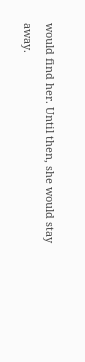would find her. Until then, she would stay away.